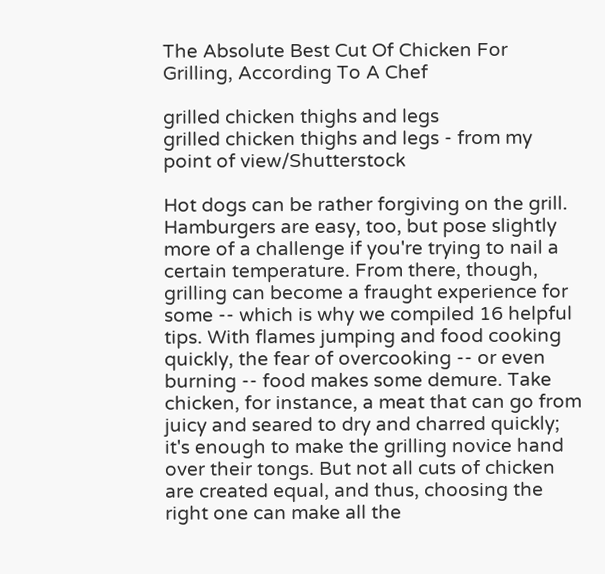The Absolute Best Cut Of Chicken For Grilling, According To A Chef

grilled chicken thighs and legs
grilled chicken thighs and legs - from my point of view/Shutterstock

Hot dogs can be rather forgiving on the grill. Hamburgers are easy, too, but pose slightly more of a challenge if you're trying to nail a certain temperature. From there, though, grilling can become a fraught experience for some -- which is why we compiled 16 helpful tips. With flames jumping and food cooking quickly, the fear of overcooking -- or even burning -- food makes some demure. Take chicken, for instance, a meat that can go from juicy and seared to dry and charred quickly; it's enough to make the grilling novice hand over their tongs. But not all cuts of chicken are created equal, and thus, choosing the right one can make all the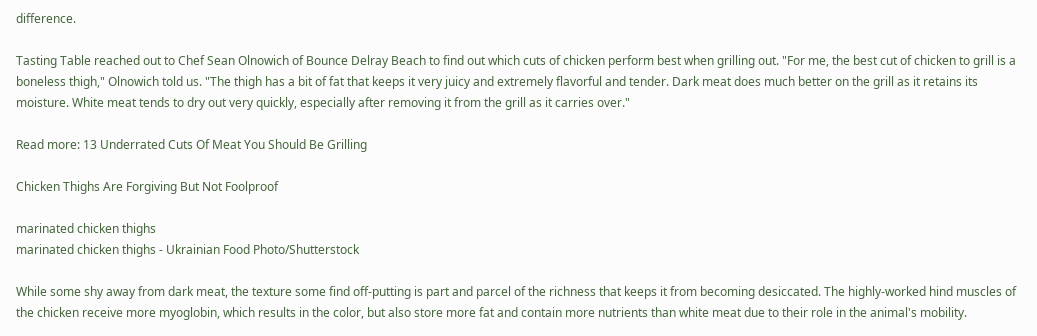difference.

Tasting Table reached out to Chef Sean Olnowich of Bounce Delray Beach to find out which cuts of chicken perform best when grilling out. "For me, the best cut of chicken to grill is a boneless thigh," Olnowich told us. "The thigh has a bit of fat that keeps it very juicy and extremely flavorful and tender. Dark meat does much better on the grill as it retains its moisture. White meat tends to dry out very quickly, especially after removing it from the grill as it carries over."

Read more: 13 Underrated Cuts Of Meat You Should Be Grilling

Chicken Thighs Are Forgiving But Not Foolproof

marinated chicken thighs
marinated chicken thighs - Ukrainian Food Photo/Shutterstock

While some shy away from dark meat, the texture some find off-putting is part and parcel of the richness that keeps it from becoming desiccated. The highly-worked hind muscles of the chicken receive more myoglobin, which results in the color, but also store more fat and contain more nutrients than white meat due to their role in the animal's mobility.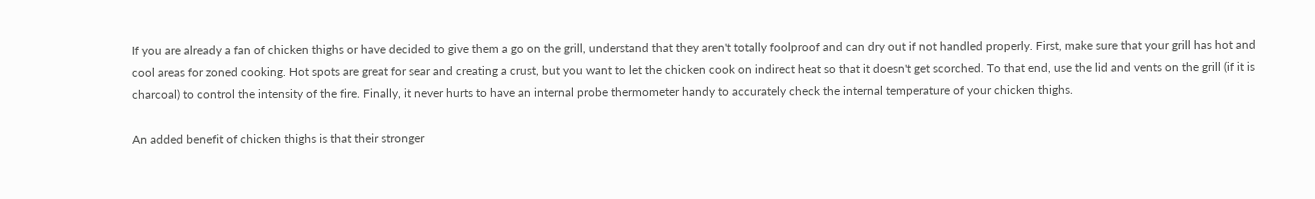If you are already a fan of chicken thighs or have decided to give them a go on the grill, understand that they aren't totally foolproof and can dry out if not handled properly. First, make sure that your grill has hot and cool areas for zoned cooking. Hot spots are great for sear and creating a crust, but you want to let the chicken cook on indirect heat so that it doesn't get scorched. To that end, use the lid and vents on the grill (if it is charcoal) to control the intensity of the fire. Finally, it never hurts to have an internal probe thermometer handy to accurately check the internal temperature of your chicken thighs.

An added benefit of chicken thighs is that their stronger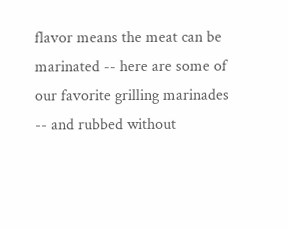flavor means the meat can be marinated -- here are some of our favorite grilling marinades -- and rubbed without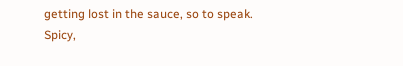getting lost in the sauce, so to speak. Spicy,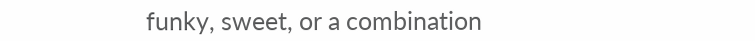funky, sweet, or a combination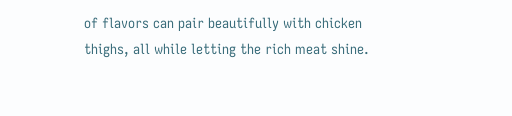of flavors can pair beautifully with chicken thighs, all while letting the rich meat shine.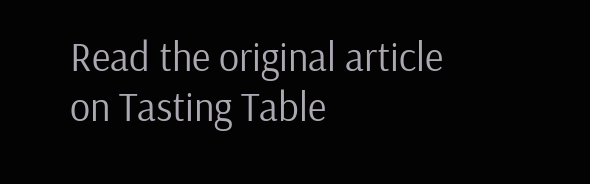Read the original article on Tasting Table